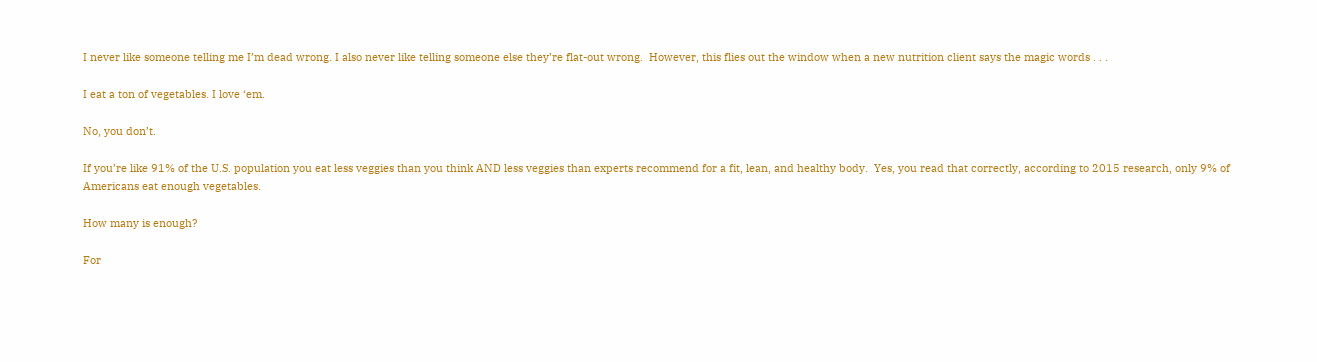I never like someone telling me I’m dead wrong. I also never like telling someone else they’re flat-out wrong.  However, this flies out the window when a new nutrition client says the magic words . . .

I eat a ton of vegetables. I love ‘em.

No, you don’t.

If you’re like 91% of the U.S. population you eat less veggies than you think AND less veggies than experts recommend for a fit, lean, and healthy body.  Yes, you read that correctly, according to 2015 research, only 9% of Americans eat enough vegetables.

How many is enough?

For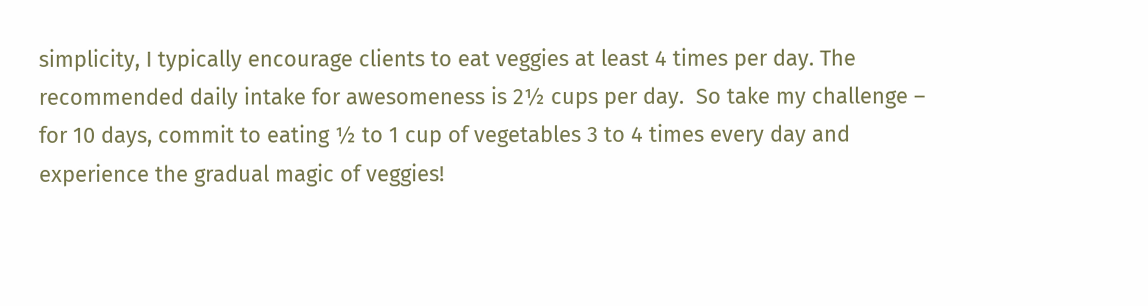simplicity, I typically encourage clients to eat veggies at least 4 times per day. The recommended daily intake for awesomeness is 2½ cups per day.  So take my challenge – for 10 days, commit to eating ½ to 1 cup of vegetables 3 to 4 times every day and experience the gradual magic of veggies!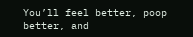You’ll feel better, poop better, and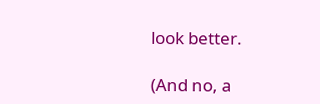look better.

(And no, a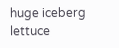huge iceberg lettuce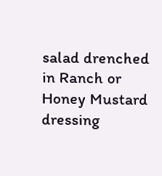salad drenched in Ranch or Honey Mustard dressing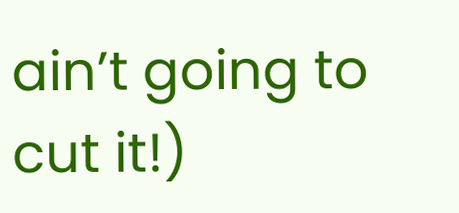ain’t going to cut it!)